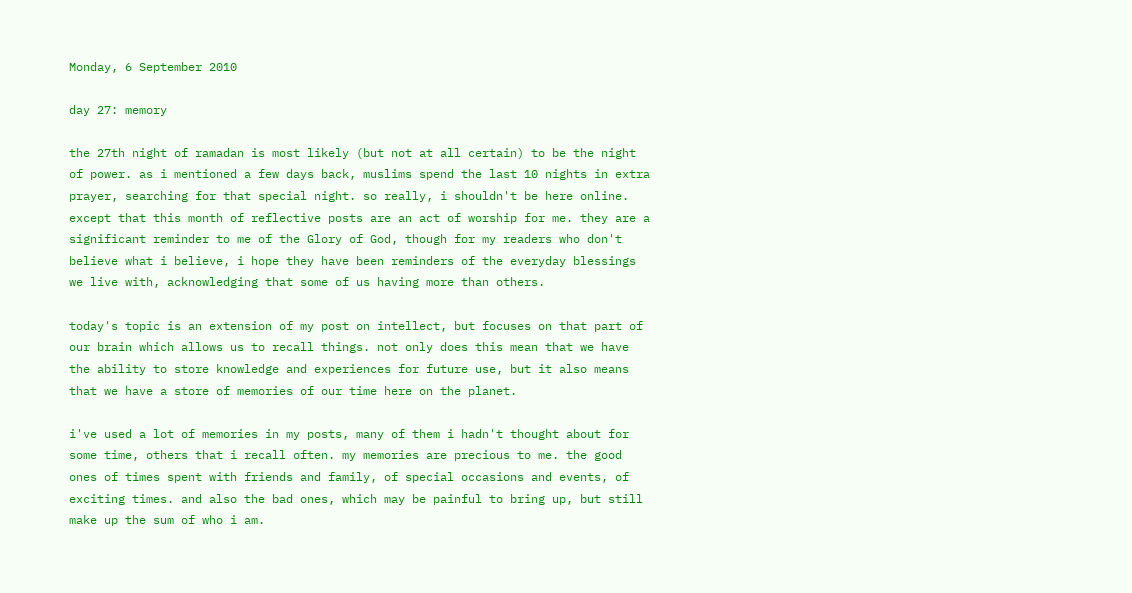Monday, 6 September 2010

day 27: memory

the 27th night of ramadan is most likely (but not at all certain) to be the night of power. as i mentioned a few days back, muslims spend the last 10 nights in extra prayer, searching for that special night. so really, i shouldn't be here online. except that this month of reflective posts are an act of worship for me. they are a significant reminder to me of the Glory of God, though for my readers who don't believe what i believe, i hope they have been reminders of the everyday blessings we live with, acknowledging that some of us having more than others.

today's topic is an extension of my post on intellect, but focuses on that part of our brain which allows us to recall things. not only does this mean that we have the ability to store knowledge and experiences for future use, but it also means that we have a store of memories of our time here on the planet.

i've used a lot of memories in my posts, many of them i hadn't thought about for some time, others that i recall often. my memories are precious to me. the good ones of times spent with friends and family, of special occasions and events, of exciting times. and also the bad ones, which may be painful to bring up, but still make up the sum of who i am.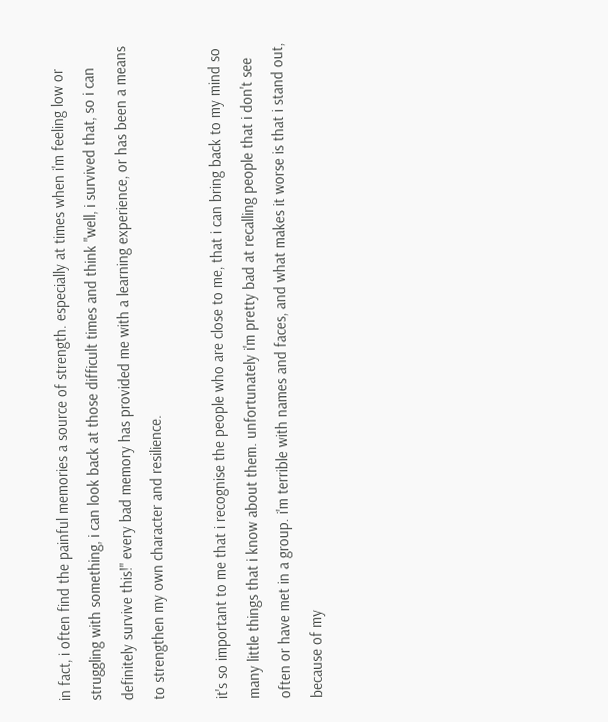in fact, i often find the painful memories a source of strength. especially at times when i'm feeling low or struggling with something, i can look back at those difficult times and think "well, i survived that, so i can definitely survive this!" every bad memory has provided me with a learning experience, or has been a means to strengthen my own character and resilience.

it's so important to me that i recognise the people who are close to me, that i can bring back to my mind so many little things that i know about them. unfortunately i'm pretty bad at recalling people that i don't see often or have met in a group. i'm terrible with names and faces, and what makes it worse is that i stand out, because of my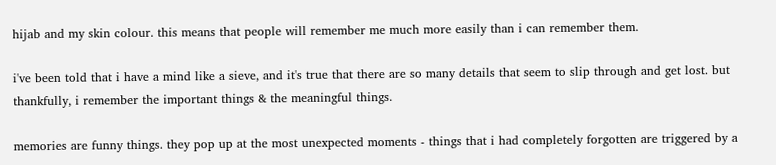hijab and my skin colour. this means that people will remember me much more easily than i can remember them.

i've been told that i have a mind like a sieve, and it's true that there are so many details that seem to slip through and get lost. but thankfully, i remember the important things & the meaningful things.

memories are funny things. they pop up at the most unexpected moments - things that i had completely forgotten are triggered by a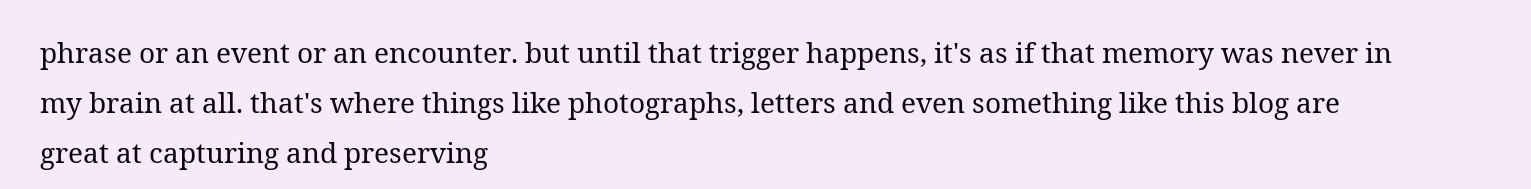phrase or an event or an encounter. but until that trigger happens, it's as if that memory was never in my brain at all. that's where things like photographs, letters and even something like this blog are great at capturing and preserving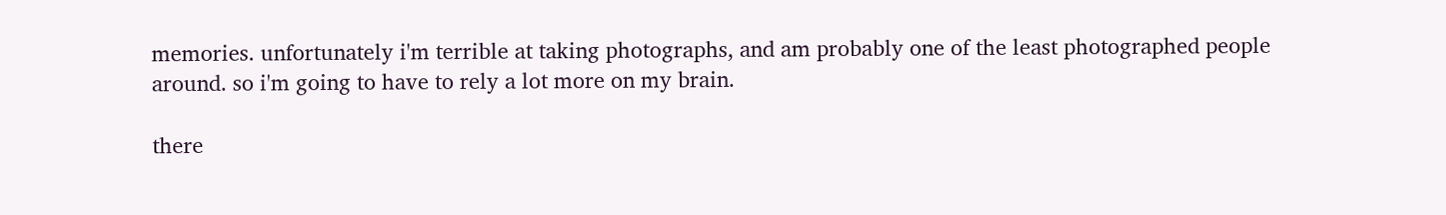memories. unfortunately i'm terrible at taking photographs, and am probably one of the least photographed people around. so i'm going to have to rely a lot more on my brain.

there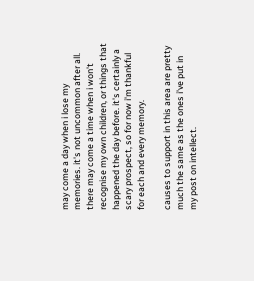may come a day when i lose my memories. it's not uncommon after all. there may come a time when i won't recognise my own children, or things that happened the day before. it's certainly a scary prospect, so for now i'm thankful for each and every memory.

causes to support in this area are pretty much the same as the ones i've put in my post on intellect.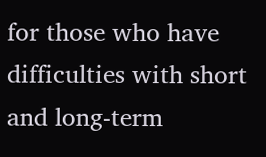for those who have difficulties with short and long-term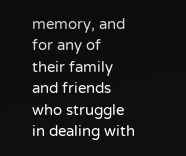memory, and for any of their family and friends who struggle in dealing with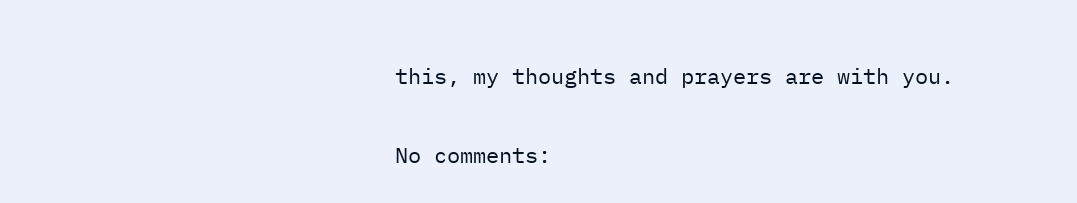this, my thoughts and prayers are with you.

No comments: